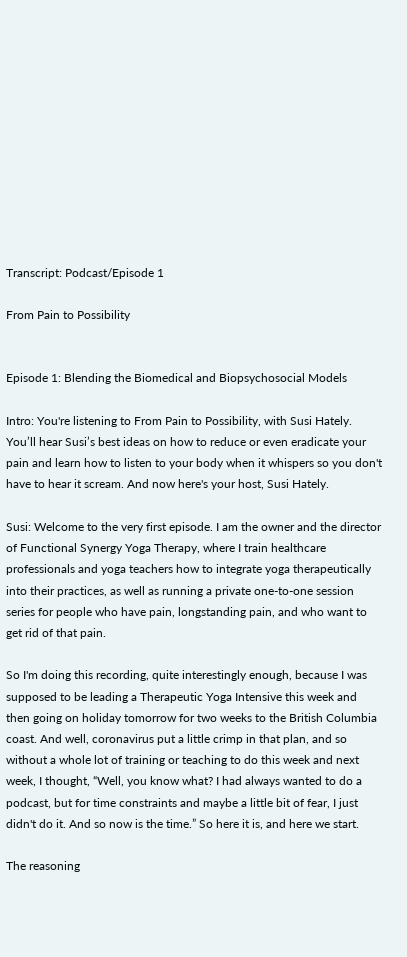Transcript: Podcast/Episode 1

From Pain to Possibility


Episode 1: Blending the Biomedical and Biopsychosocial Models

Intro: You're listening to From Pain to Possibility, with Susi Hately. You’ll hear Susi’s best ideas on how to reduce or even eradicate your pain and learn how to listen to your body when it whispers so you don't have to hear it scream. And now here's your host, Susi Hately.

Susi: Welcome to the very first episode. I am the owner and the director of Functional Synergy Yoga Therapy, where I train healthcare professionals and yoga teachers how to integrate yoga therapeutically into their practices, as well as running a private one-to-one session series for people who have pain, longstanding pain, and who want to get rid of that pain.

So I'm doing this recording, quite interestingly enough, because I was supposed to be leading a Therapeutic Yoga Intensive this week and then going on holiday tomorrow for two weeks to the British Columbia coast. And well, coronavirus put a little crimp in that plan, and so without a whole lot of training or teaching to do this week and next week, I thought, “Well, you know what? I had always wanted to do a podcast, but for time constraints and maybe a little bit of fear, I just didn't do it. And so now is the time.” So here it is, and here we start.

The reasoning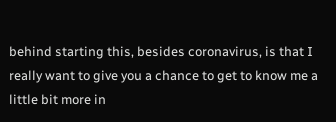behind starting this, besides coronavirus, is that I really want to give you a chance to get to know me a little bit more in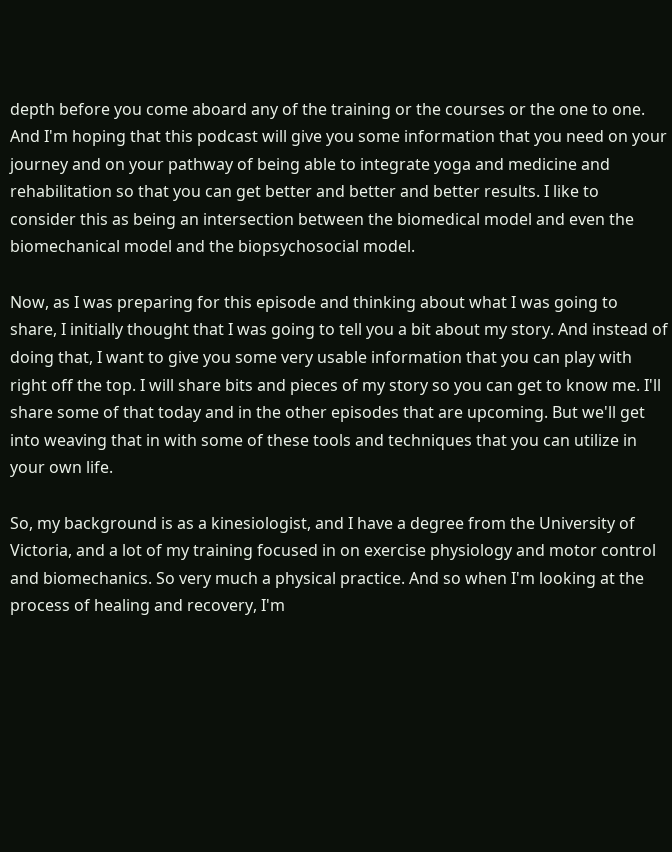depth before you come aboard any of the training or the courses or the one to one. And I'm hoping that this podcast will give you some information that you need on your journey and on your pathway of being able to integrate yoga and medicine and rehabilitation so that you can get better and better and better results. I like to consider this as being an intersection between the biomedical model and even the biomechanical model and the biopsychosocial model.

Now, as I was preparing for this episode and thinking about what I was going to share, I initially thought that I was going to tell you a bit about my story. And instead of doing that, I want to give you some very usable information that you can play with right off the top. I will share bits and pieces of my story so you can get to know me. I'll share some of that today and in the other episodes that are upcoming. But we'll get into weaving that in with some of these tools and techniques that you can utilize in your own life.

So, my background is as a kinesiologist, and I have a degree from the University of Victoria, and a lot of my training focused in on exercise physiology and motor control and biomechanics. So very much a physical practice. And so when I'm looking at the process of healing and recovery, I'm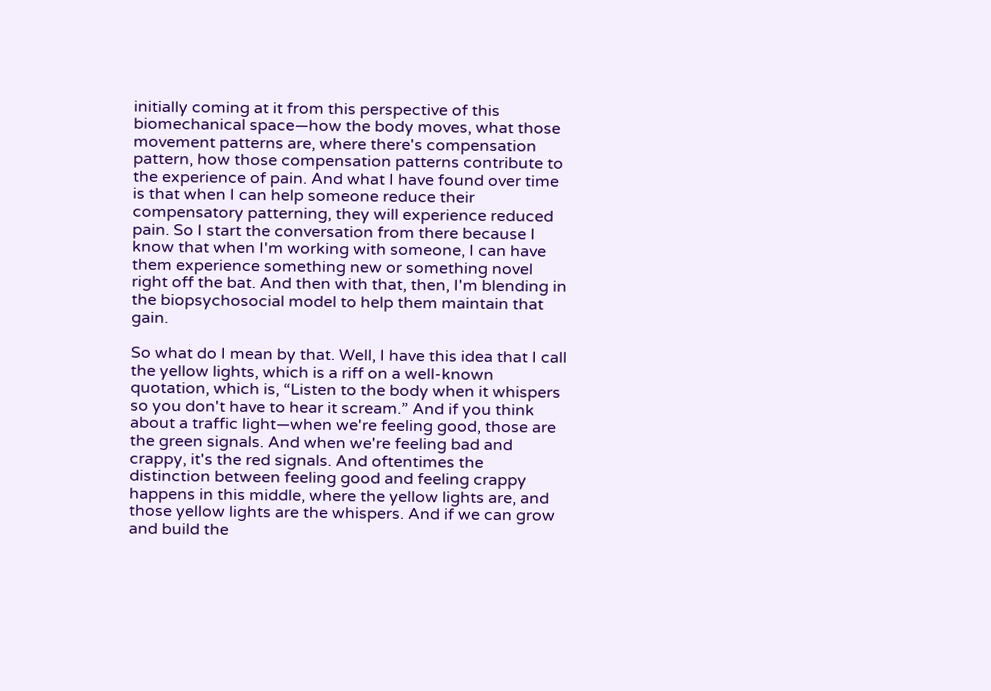initially coming at it from this perspective of this biomechanical space—how the body moves, what those movement patterns are, where there's compensation pattern, how those compensation patterns contribute to the experience of pain. And what I have found over time is that when I can help someone reduce their compensatory patterning, they will experience reduced pain. So I start the conversation from there because I know that when I'm working with someone, I can have them experience something new or something novel right off the bat. And then with that, then, I'm blending in the biopsychosocial model to help them maintain that gain.

So what do I mean by that. Well, I have this idea that I call the yellow lights, which is a riff on a well-known quotation, which is, “Listen to the body when it whispers so you don't have to hear it scream.” And if you think about a traffic light—when we're feeling good, those are the green signals. And when we're feeling bad and crappy, it's the red signals. And oftentimes the distinction between feeling good and feeling crappy happens in this middle, where the yellow lights are, and those yellow lights are the whispers. And if we can grow and build the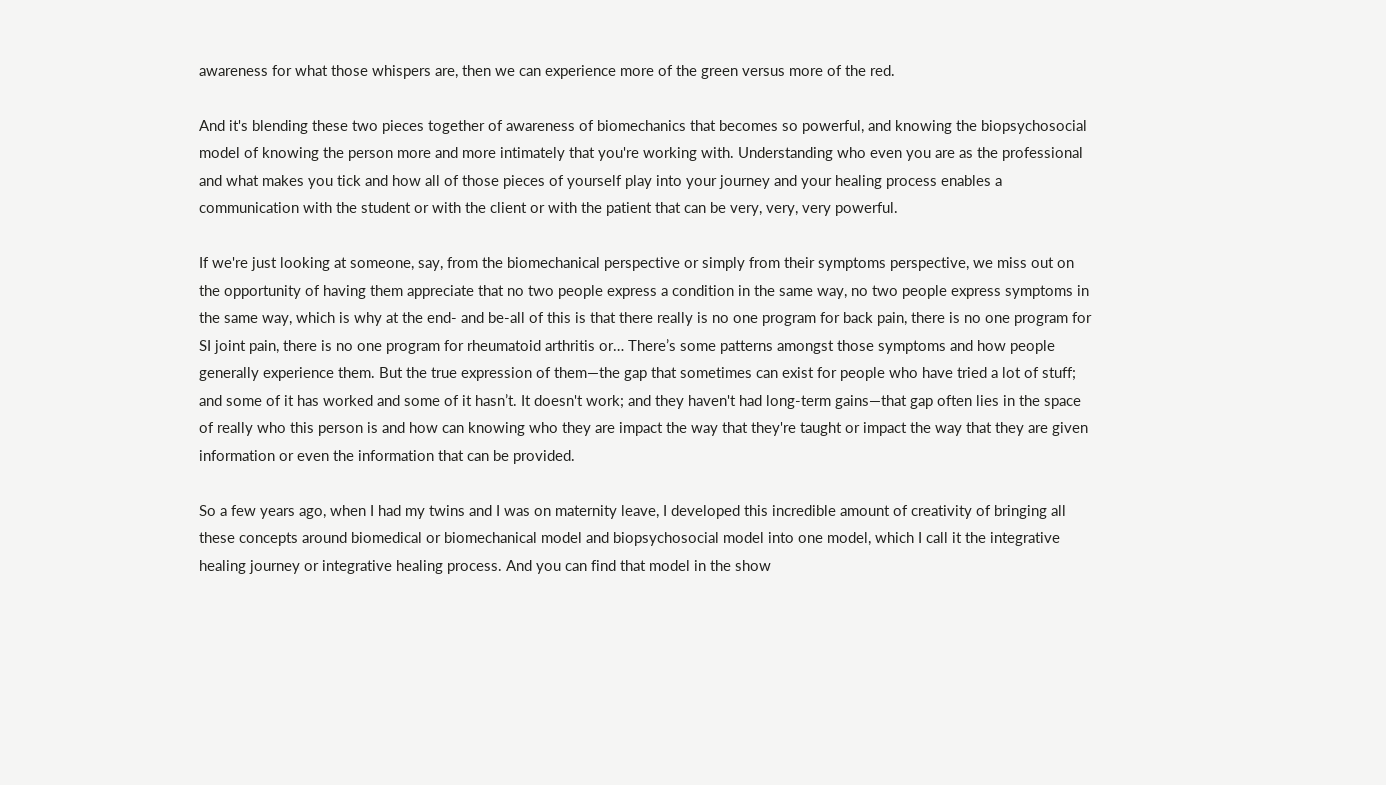awareness for what those whispers are, then we can experience more of the green versus more of the red.

And it's blending these two pieces together of awareness of biomechanics that becomes so powerful, and knowing the biopsychosocial model of knowing the person more and more intimately that you're working with. Understanding who even you are as the professional and what makes you tick and how all of those pieces of yourself play into your journey and your healing process enables a communication with the student or with the client or with the patient that can be very, very, very powerful.

If we're just looking at someone, say, from the biomechanical perspective or simply from their symptoms perspective, we miss out on the opportunity of having them appreciate that no two people express a condition in the same way, no two people express symptoms in the same way, which is why at the end- and be-all of this is that there really is no one program for back pain, there is no one program for SI joint pain, there is no one program for rheumatoid arthritis or… There’s some patterns amongst those symptoms and how people generally experience them. But the true expression of them—the gap that sometimes can exist for people who have tried a lot of stuff; and some of it has worked and some of it hasn’t. It doesn't work; and they haven't had long-term gains—that gap often lies in the space of really who this person is and how can knowing who they are impact the way that they're taught or impact the way that they are given information or even the information that can be provided.

So a few years ago, when I had my twins and I was on maternity leave, I developed this incredible amount of creativity of bringing all these concepts around biomedical or biomechanical model and biopsychosocial model into one model, which I call it the integrative healing journey or integrative healing process. And you can find that model in the show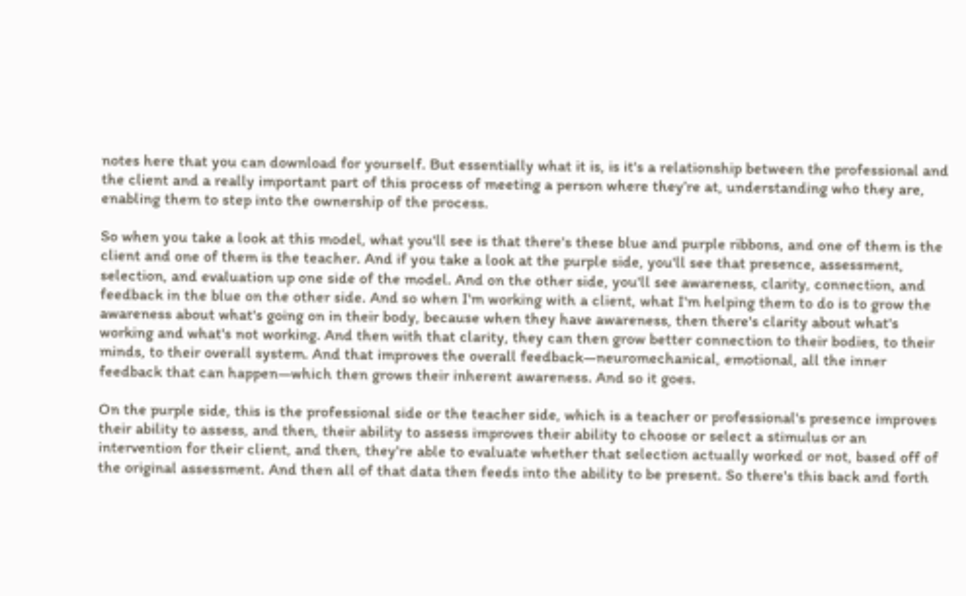notes here that you can download for yourself. But essentially what it is, is it's a relationship between the professional and the client and a really important part of this process of meeting a person where they’re at, understanding who they are, enabling them to step into the ownership of the process.

So when you take a look at this model, what you'll see is that there's these blue and purple ribbons, and one of them is the client and one of them is the teacher. And if you take a look at the purple side, you'll see that presence, assessment, selection, and evaluation up one side of the model. And on the other side, you'll see awareness, clarity, connection, and feedback in the blue on the other side. And so when I'm working with a client, what I'm helping them to do is to grow the awareness about what's going on in their body, because when they have awareness, then there's clarity about what's working and what's not working. And then with that clarity, they can then grow better connection to their bodies, to their minds, to their overall system. And that improves the overall feedback—neuromechanical, emotional, all the inner feedback that can happen—which then grows their inherent awareness. And so it goes.

On the purple side, this is the professional side or the teacher side, which is a teacher or professional's presence improves their ability to assess, and then, their ability to assess improves their ability to choose or select a stimulus or an intervention for their client, and then, they're able to evaluate whether that selection actually worked or not, based off of the original assessment. And then all of that data then feeds into the ability to be present. So there's this back and forth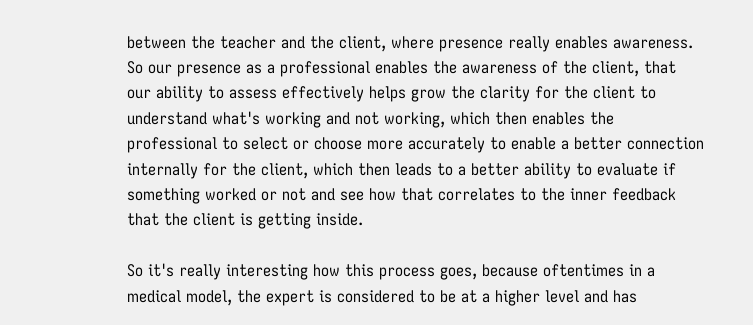between the teacher and the client, where presence really enables awareness. So our presence as a professional enables the awareness of the client, that our ability to assess effectively helps grow the clarity for the client to understand what's working and not working, which then enables the professional to select or choose more accurately to enable a better connection internally for the client, which then leads to a better ability to evaluate if something worked or not and see how that correlates to the inner feedback that the client is getting inside.

So it's really interesting how this process goes, because oftentimes in a medical model, the expert is considered to be at a higher level and has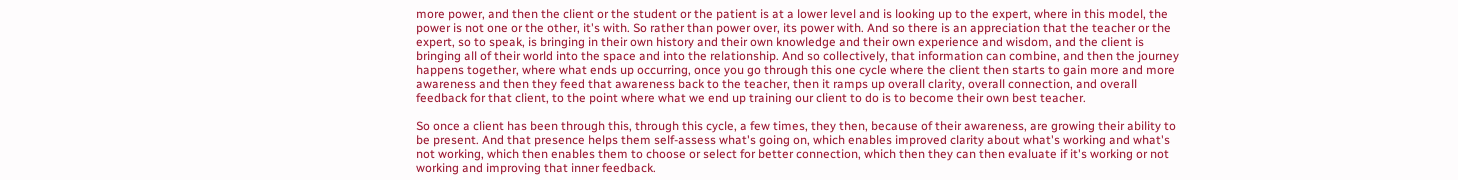more power, and then the client or the student or the patient is at a lower level and is looking up to the expert, where in this model, the power is not one or the other, it's with. So rather than power over, its power with. And so there is an appreciation that the teacher or the expert, so to speak, is bringing in their own history and their own knowledge and their own experience and wisdom, and the client is bringing all of their world into the space and into the relationship. And so collectively, that information can combine, and then the journey happens together, where what ends up occurring, once you go through this one cycle where the client then starts to gain more and more awareness and then they feed that awareness back to the teacher, then it ramps up overall clarity, overall connection, and overall feedback for that client, to the point where what we end up training our client to do is to become their own best teacher.

So once a client has been through this, through this cycle, a few times, they then, because of their awareness, are growing their ability to be present. And that presence helps them self-assess what's going on, which enables improved clarity about what's working and what's not working, which then enables them to choose or select for better connection, which then they can then evaluate if it's working or not working and improving that inner feedback.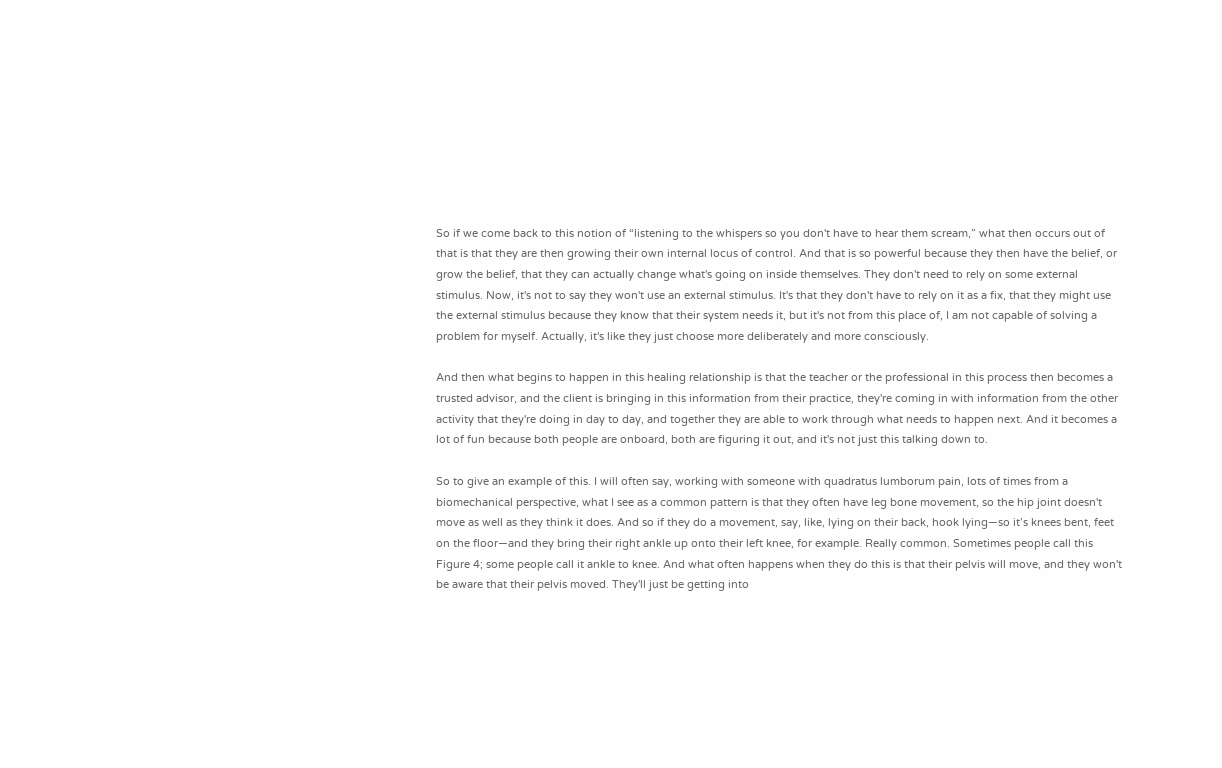So if we come back to this notion of “listening to the whispers so you don't have to hear them scream,” what then occurs out of that is that they are then growing their own internal locus of control. And that is so powerful because they then have the belief, or grow the belief, that they can actually change what's going on inside themselves. They don't need to rely on some external stimulus. Now, it's not to say they won't use an external stimulus. It's that they don't have to rely on it as a fix, that they might use the external stimulus because they know that their system needs it, but it's not from this place of, I am not capable of solving a problem for myself. Actually, it's like they just choose more deliberately and more consciously.

And then what begins to happen in this healing relationship is that the teacher or the professional in this process then becomes a trusted advisor, and the client is bringing in this information from their practice, they're coming in with information from the other activity that they're doing in day to day, and together they are able to work through what needs to happen next. And it becomes a lot of fun because both people are onboard, both are figuring it out, and it's not just this talking down to.

So to give an example of this. I will often say, working with someone with quadratus lumborum pain, lots of times from a biomechanical perspective, what I see as a common pattern is that they often have leg bone movement, so the hip joint doesn't move as well as they think it does. And so if they do a movement, say, like, lying on their back, hook lying—so it’s knees bent, feet on the floor—and they bring their right ankle up onto their left knee, for example. Really common. Sometimes people call this Figure 4; some people call it ankle to knee. And what often happens when they do this is that their pelvis will move, and they won't be aware that their pelvis moved. They'll just be getting into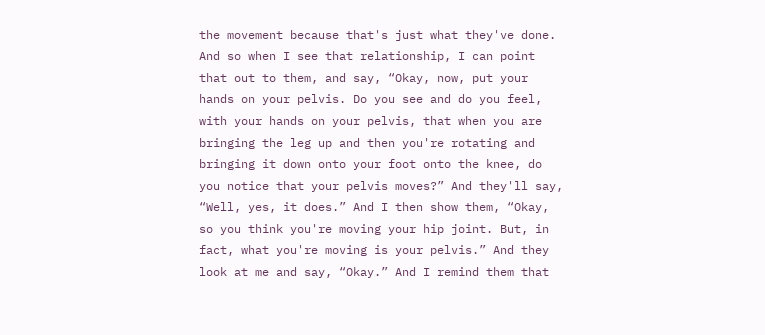the movement because that's just what they've done. And so when I see that relationship, I can point that out to them, and say, “Okay, now, put your hands on your pelvis. Do you see and do you feel, with your hands on your pelvis, that when you are bringing the leg up and then you're rotating and bringing it down onto your foot onto the knee, do you notice that your pelvis moves?” And they'll say, “Well, yes, it does.” And I then show them, “Okay, so you think you're moving your hip joint. But, in fact, what you're moving is your pelvis.” And they look at me and say, “Okay.” And I remind them that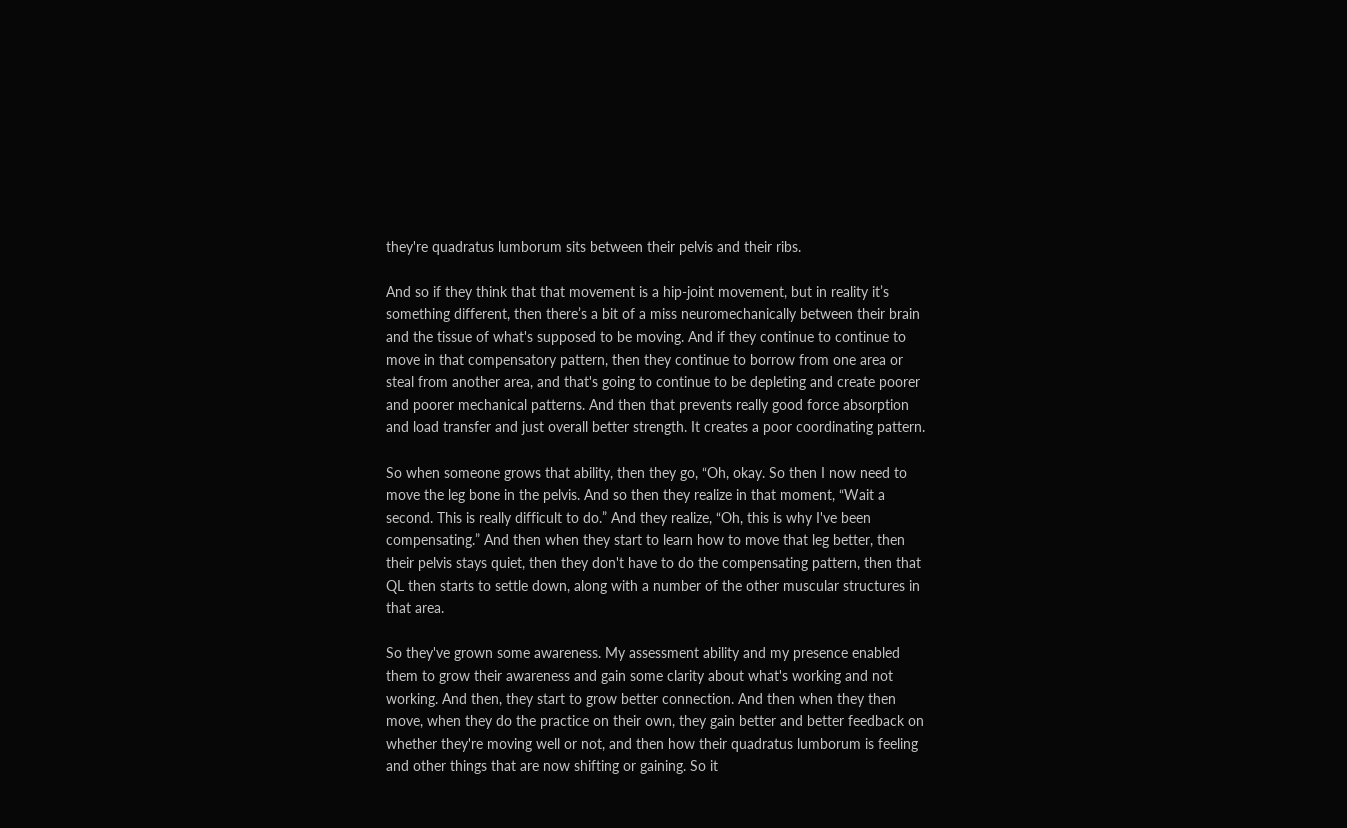they're quadratus lumborum sits between their pelvis and their ribs.

And so if they think that that movement is a hip-joint movement, but in reality it’s something different, then there’s a bit of a miss neuromechanically between their brain and the tissue of what's supposed to be moving. And if they continue to continue to move in that compensatory pattern, then they continue to borrow from one area or steal from another area, and that's going to continue to be depleting and create poorer and poorer mechanical patterns. And then that prevents really good force absorption and load transfer and just overall better strength. It creates a poor coordinating pattern.

So when someone grows that ability, then they go, “Oh, okay. So then I now need to move the leg bone in the pelvis. And so then they realize in that moment, “Wait a second. This is really difficult to do.” And they realize, “Oh, this is why I've been compensating.” And then when they start to learn how to move that leg better, then their pelvis stays quiet, then they don't have to do the compensating pattern, then that QL then starts to settle down, along with a number of the other muscular structures in that area.

So they've grown some awareness. My assessment ability and my presence enabled them to grow their awareness and gain some clarity about what's working and not working. And then, they start to grow better connection. And then when they then move, when they do the practice on their own, they gain better and better feedback on whether they're moving well or not, and then how their quadratus lumborum is feeling and other things that are now shifting or gaining. So it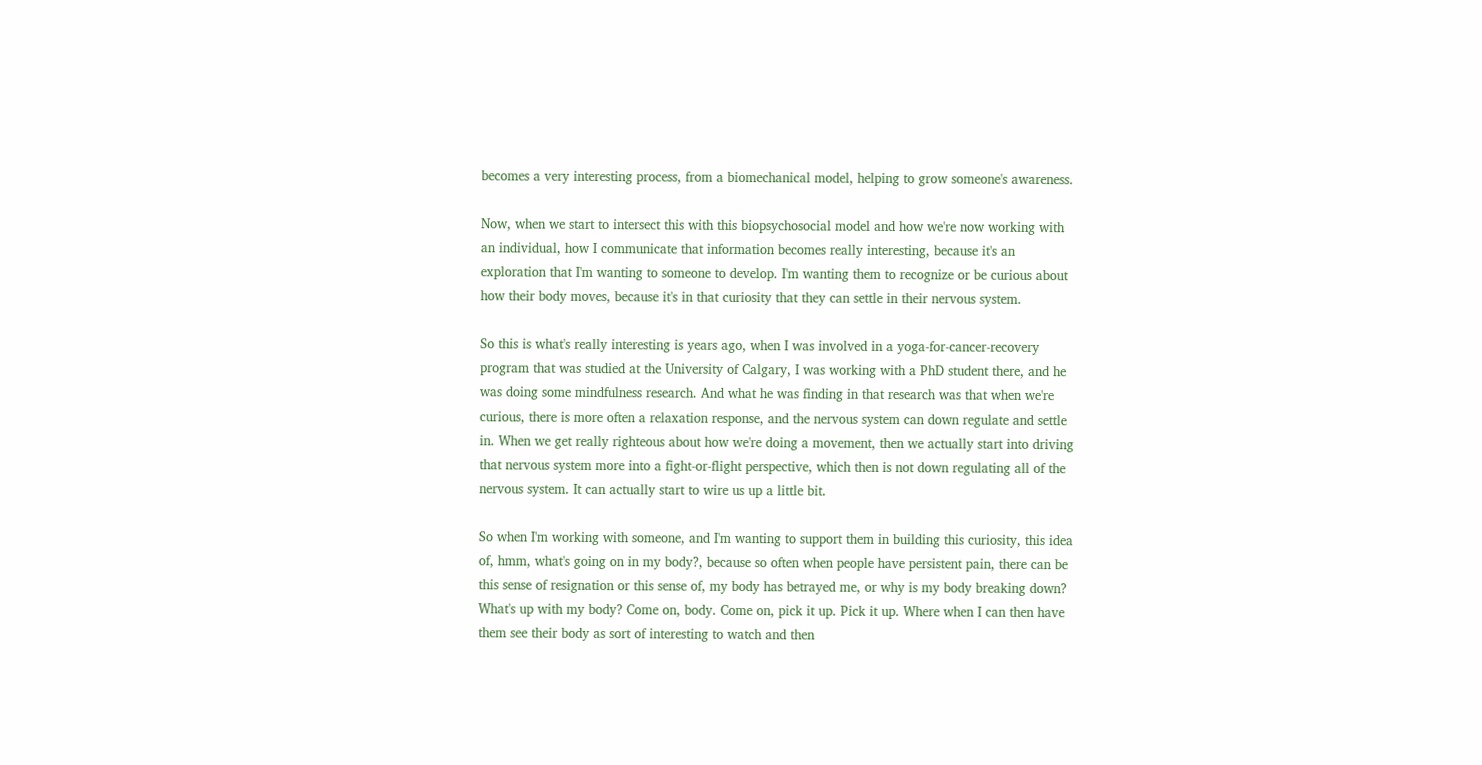becomes a very interesting process, from a biomechanical model, helping to grow someone's awareness.

Now, when we start to intersect this with this biopsychosocial model and how we're now working with an individual, how I communicate that information becomes really interesting, because it's an exploration that I'm wanting to someone to develop. I'm wanting them to recognize or be curious about how their body moves, because it's in that curiosity that they can settle in their nervous system.

So this is what's really interesting is years ago, when I was involved in a yoga-for-cancer-recovery program that was studied at the University of Calgary, I was working with a PhD student there, and he was doing some mindfulness research. And what he was finding in that research was that when we're curious, there is more often a relaxation response, and the nervous system can down regulate and settle in. When we get really righteous about how we're doing a movement, then we actually start into driving that nervous system more into a fight-or-flight perspective, which then is not down regulating all of the nervous system. It can actually start to wire us up a little bit.

So when I'm working with someone, and I'm wanting to support them in building this curiosity, this idea of, hmm, what's going on in my body?, because so often when people have persistent pain, there can be this sense of resignation or this sense of, my body has betrayed me, or why is my body breaking down? What's up with my body? Come on, body. Come on, pick it up. Pick it up. Where when I can then have them see their body as sort of interesting to watch and then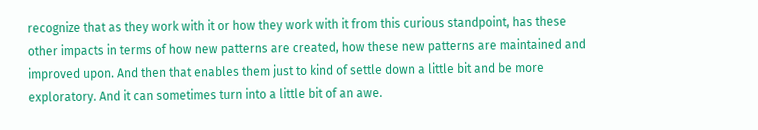recognize that as they work with it or how they work with it from this curious standpoint, has these other impacts in terms of how new patterns are created, how these new patterns are maintained and improved upon. And then that enables them just to kind of settle down a little bit and be more exploratory. And it can sometimes turn into a little bit of an awe.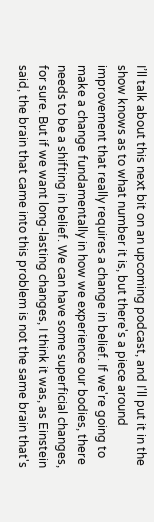I’ll talk about this next bit on an upcoming podcast, and I'll put it in the show knows as to what number it is, but there's a piece around improvement that really requires a change in belief. If we're going to make a change fundamentally in how we experience our bodies, there needs to be a shifting in belief. We can have some superficial changes, for sure. But if we want long-lasting changes, I think it was, as Einstein said, the brain that came into this problem is not the same brain that's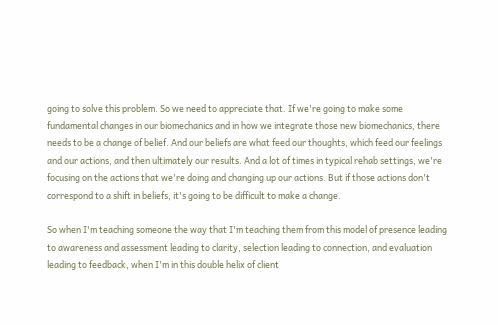going to solve this problem. So we need to appreciate that. If we're going to make some fundamental changes in our biomechanics and in how we integrate those new biomechanics, there needs to be a change of belief. And our beliefs are what feed our thoughts, which feed our feelings and our actions, and then ultimately our results. And a lot of times in typical rehab settings, we're focusing on the actions that we're doing and changing up our actions. But if those actions don't correspond to a shift in beliefs, it's going to be difficult to make a change.

So when I'm teaching someone the way that I'm teaching them from this model of presence leading to awareness and assessment leading to clarity, selection leading to connection, and evaluation leading to feedback, when I'm in this double helix of client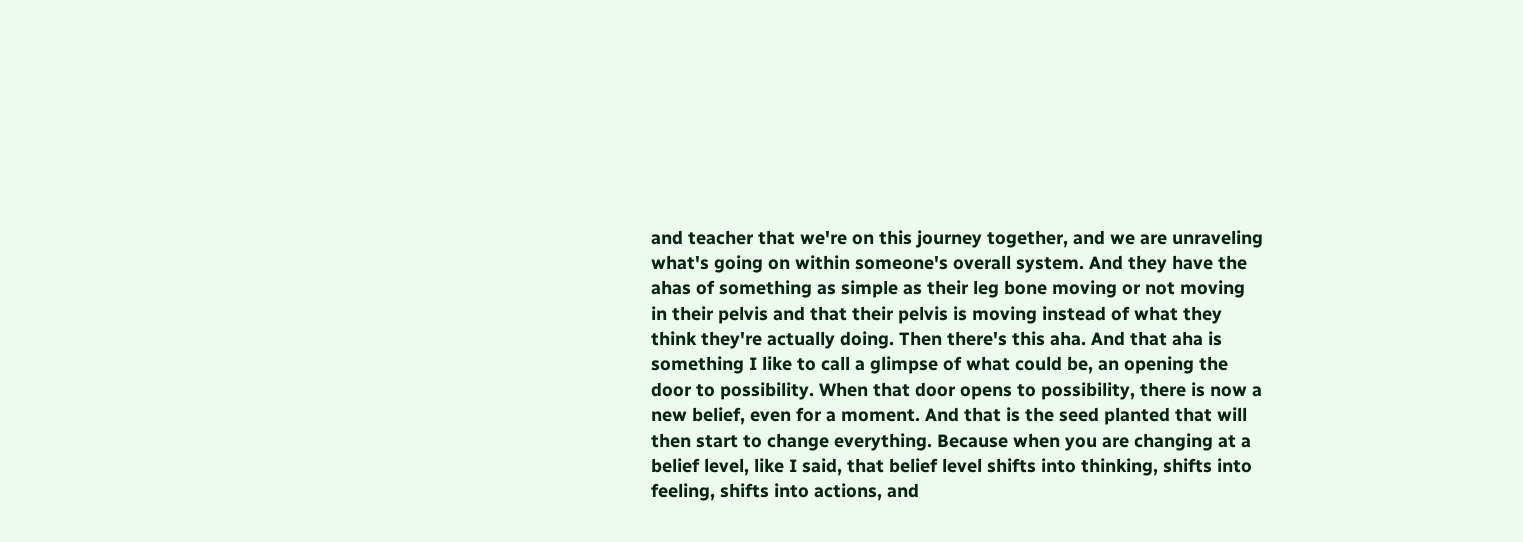and teacher that we're on this journey together, and we are unraveling what's going on within someone's overall system. And they have the ahas of something as simple as their leg bone moving or not moving in their pelvis and that their pelvis is moving instead of what they think they're actually doing. Then there's this aha. And that aha is something I like to call a glimpse of what could be, an opening the door to possibility. When that door opens to possibility, there is now a new belief, even for a moment. And that is the seed planted that will then start to change everything. Because when you are changing at a belief level, like I said, that belief level shifts into thinking, shifts into feeling, shifts into actions, and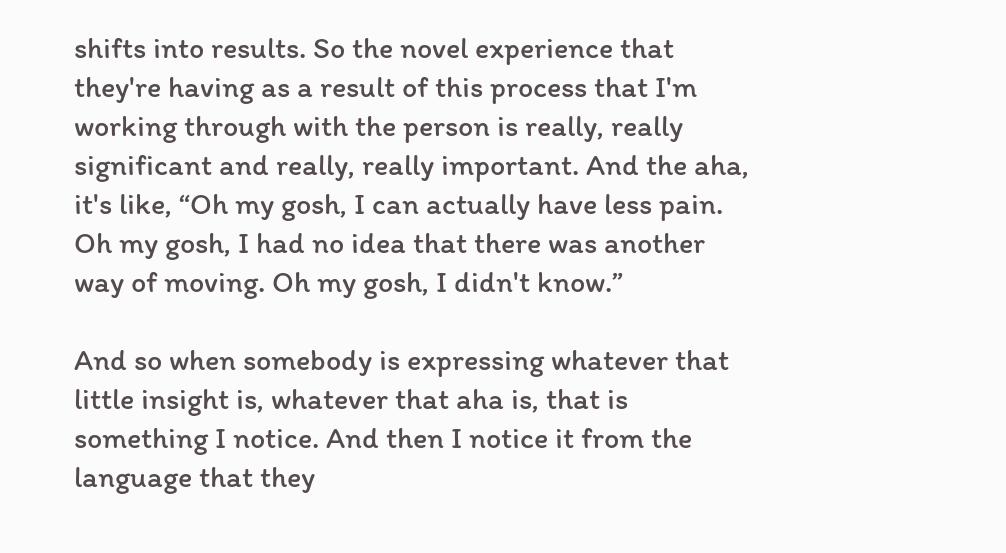shifts into results. So the novel experience that they're having as a result of this process that I'm working through with the person is really, really significant and really, really important. And the aha, it's like, “Oh my gosh, I can actually have less pain. Oh my gosh, I had no idea that there was another way of moving. Oh my gosh, I didn't know.”

And so when somebody is expressing whatever that little insight is, whatever that aha is, that is something I notice. And then I notice it from the language that they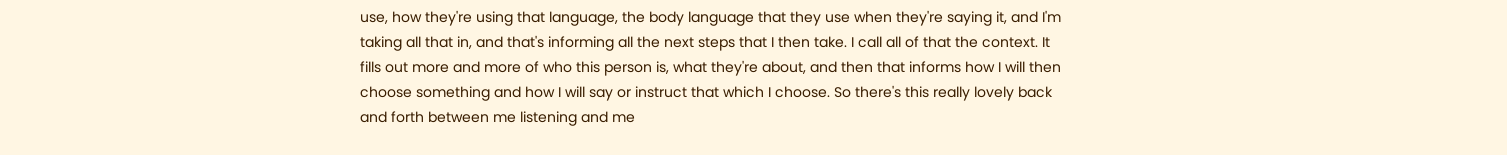use, how they're using that language, the body language that they use when they're saying it, and I'm taking all that in, and that's informing all the next steps that I then take. I call all of that the context. It fills out more and more of who this person is, what they're about, and then that informs how I will then choose something and how I will say or instruct that which I choose. So there's this really lovely back and forth between me listening and me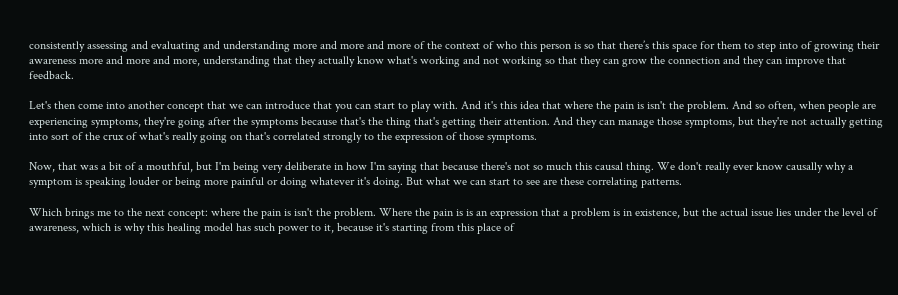consistently assessing and evaluating and understanding more and more and more of the context of who this person is so that there’s this space for them to step into of growing their awareness more and more and more, understanding that they actually know what's working and not working so that they can grow the connection and they can improve that feedback.

Let's then come into another concept that we can introduce that you can start to play with. And it's this idea that where the pain is isn't the problem. And so often, when people are experiencing symptoms, they're going after the symptoms because that's the thing that's getting their attention. And they can manage those symptoms, but they're not actually getting into sort of the crux of what's really going on that's correlated strongly to the expression of those symptoms.

Now, that was a bit of a mouthful, but I'm being very deliberate in how I'm saying that because there's not so much this causal thing. We don't really ever know causally why a symptom is speaking louder or being more painful or doing whatever it's doing. But what we can start to see are these correlating patterns.

Which brings me to the next concept: where the pain is isn't the problem. Where the pain is is an expression that a problem is in existence, but the actual issue lies under the level of awareness, which is why this healing model has such power to it, because it's starting from this place of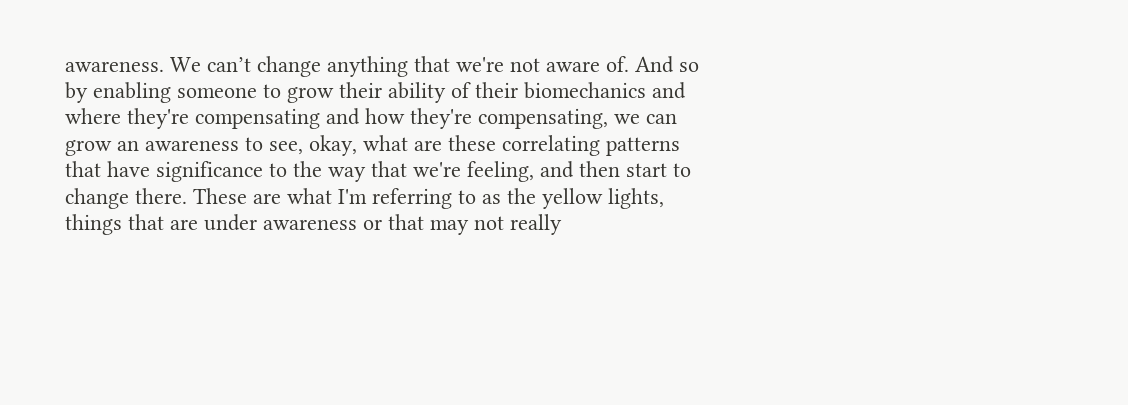awareness. We can’t change anything that we're not aware of. And so by enabling someone to grow their ability of their biomechanics and where they're compensating and how they're compensating, we can grow an awareness to see, okay, what are these correlating patterns that have significance to the way that we're feeling, and then start to change there. These are what I'm referring to as the yellow lights, things that are under awareness or that may not really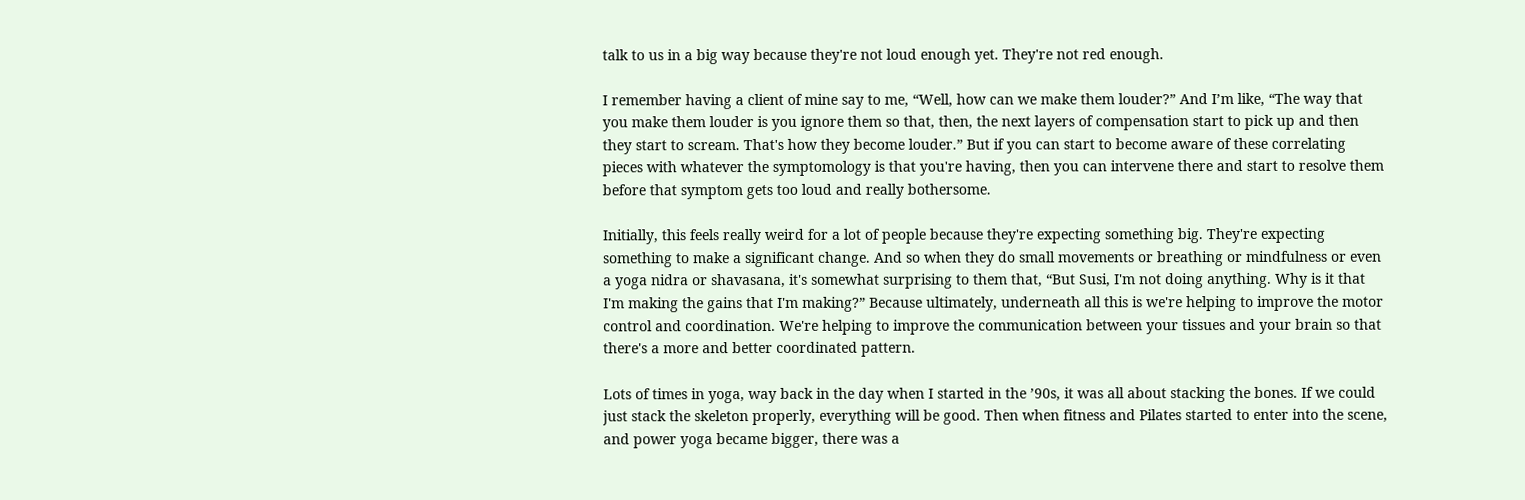talk to us in a big way because they're not loud enough yet. They're not red enough.

I remember having a client of mine say to me, “Well, how can we make them louder?” And I’m like, “The way that you make them louder is you ignore them so that, then, the next layers of compensation start to pick up and then they start to scream. That's how they become louder.” But if you can start to become aware of these correlating pieces with whatever the symptomology is that you're having, then you can intervene there and start to resolve them before that symptom gets too loud and really bothersome.

Initially, this feels really weird for a lot of people because they're expecting something big. They're expecting something to make a significant change. And so when they do small movements or breathing or mindfulness or even a yoga nidra or shavasana, it's somewhat surprising to them that, “But Susi, I'm not doing anything. Why is it that I'm making the gains that I'm making?” Because ultimately, underneath all this is we're helping to improve the motor control and coordination. We're helping to improve the communication between your tissues and your brain so that there's a more and better coordinated pattern.

Lots of times in yoga, way back in the day when I started in the ’90s, it was all about stacking the bones. If we could just stack the skeleton properly, everything will be good. Then when fitness and Pilates started to enter into the scene, and power yoga became bigger, there was a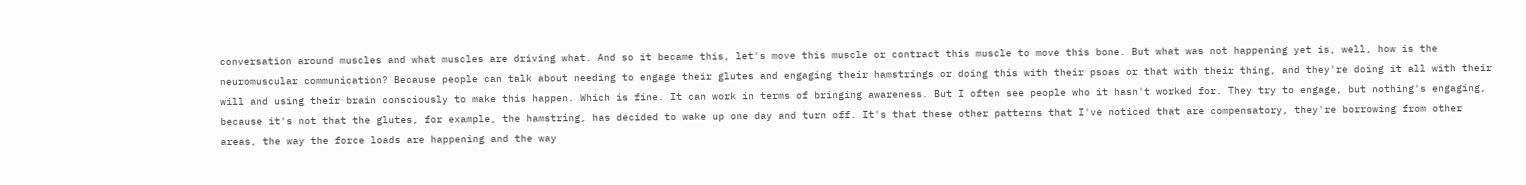conversation around muscles and what muscles are driving what. And so it became this, let's move this muscle or contract this muscle to move this bone. But what was not happening yet is, well, how is the neuromuscular communication? Because people can talk about needing to engage their glutes and engaging their hamstrings or doing this with their psoas or that with their thing, and they're doing it all with their will and using their brain consciously to make this happen. Which is fine. It can work in terms of bringing awareness. But I often see people who it hasn't worked for. They try to engage, but nothing's engaging, because it's not that the glutes, for example, the hamstring, has decided to wake up one day and turn off. It's that these other patterns that I've noticed that are compensatory, they're borrowing from other areas, the way the force loads are happening and the way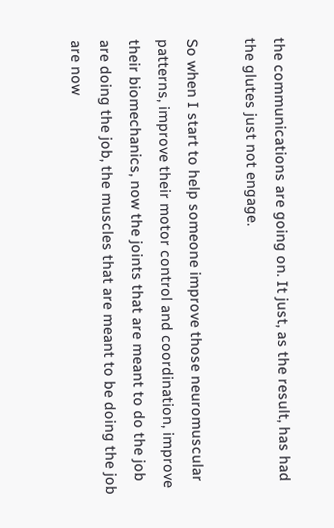the communications are going on. It just, as the result, has had the glutes just not engage.

So when I start to help someone improve those neuromuscular patterns, improve their motor control and coordination, improve their biomechanics, now the joints that are meant to do the job are doing the job, the muscles that are meant to be doing the job are now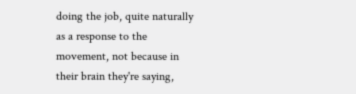doing the job, quite naturally as a response to the movement, not because in their brain they're saying,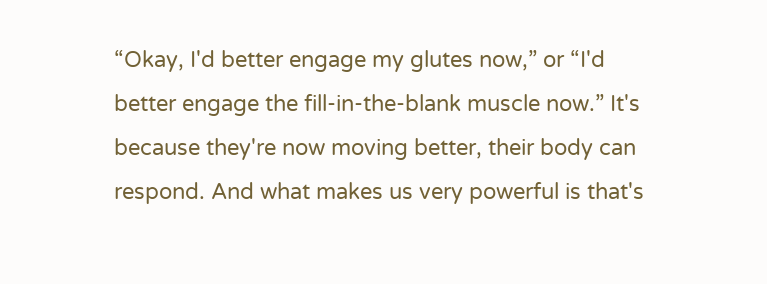“Okay, I'd better engage my glutes now,” or “I'd better engage the fill-in-the-blank muscle now.” It's because they're now moving better, their body can respond. And what makes us very powerful is that's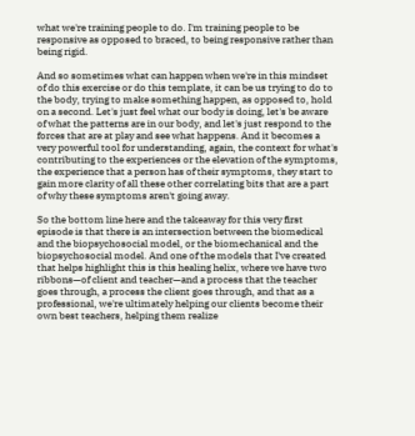what we're training people to do. I'm training people to be responsive as opposed to braced, to being responsive rather than being rigid.

And so sometimes what can happen when we're in this mindset of do this exercise or do this template, it can be us trying to do to the body, trying to make something happen, as opposed to, hold on a second. Let's just feel what our body is doing, let's be aware of what the patterns are in our body, and let's just respond to the forces that are at play and see what happens. And it becomes a very powerful tool for understanding, again, the context for what's contributing to the experiences or the elevation of the symptoms, the experience that a person has of their symptoms, they start to gain more clarity of all these other correlating bits that are a part of why these symptoms aren't going away.

So the bottom line here and the takeaway for this very first episode is that there is an intersection between the biomedical and the biopsychosocial model, or the biomechanical and the biopsychosocial model. And one of the models that I've created that helps highlight this is this healing helix, where we have two ribbons—of client and teacher—and a process that the teacher goes through, a process the client goes through, and that as a professional, we're ultimately helping our clients become their own best teachers, helping them realize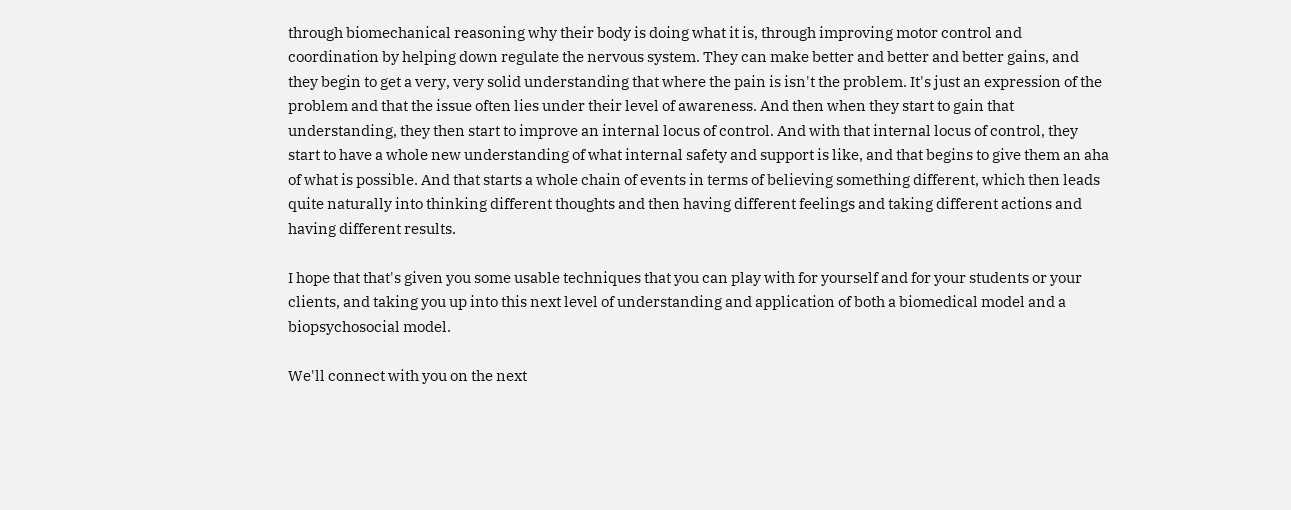through biomechanical reasoning why their body is doing what it is, through improving motor control and coordination by helping down regulate the nervous system. They can make better and better and better gains, and they begin to get a very, very solid understanding that where the pain is isn't the problem. It's just an expression of the problem and that the issue often lies under their level of awareness. And then when they start to gain that understanding, they then start to improve an internal locus of control. And with that internal locus of control, they start to have a whole new understanding of what internal safety and support is like, and that begins to give them an aha of what is possible. And that starts a whole chain of events in terms of believing something different, which then leads quite naturally into thinking different thoughts and then having different feelings and taking different actions and having different results.

I hope that that's given you some usable techniques that you can play with for yourself and for your students or your clients, and taking you up into this next level of understanding and application of both a biomedical model and a biopsychosocial model.

We'll connect with you on the next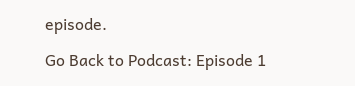episode.

Go Back to Podcast: Episode 1